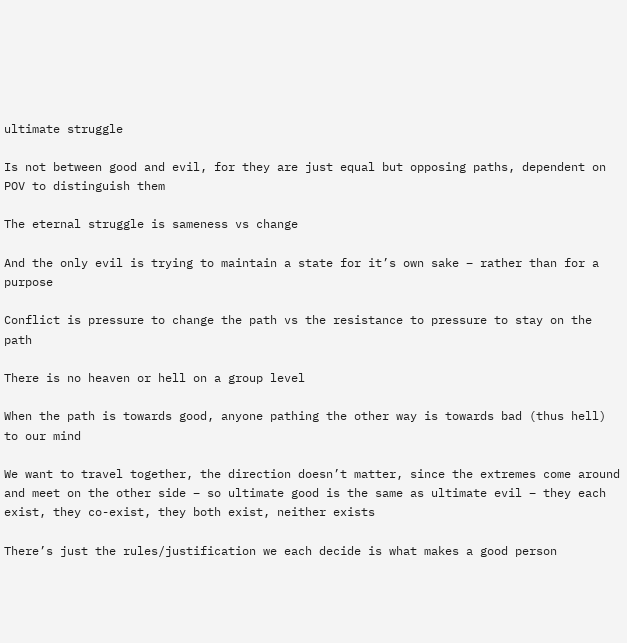ultimate struggle

Is not between good and evil, for they are just equal but opposing paths, dependent on POV to distinguish them

The eternal struggle is sameness vs change

And the only evil is trying to maintain a state for it’s own sake – rather than for a purpose

Conflict is pressure to change the path vs the resistance to pressure to stay on the path

There is no heaven or hell on a group level

When the path is towards good, anyone pathing the other way is towards bad (thus hell) to our mind

We want to travel together, the direction doesn’t matter, since the extremes come around and meet on the other side – so ultimate good is the same as ultimate evil – they each exist, they co-exist, they both exist, neither exists

There’s just the rules/justification we each decide is what makes a good person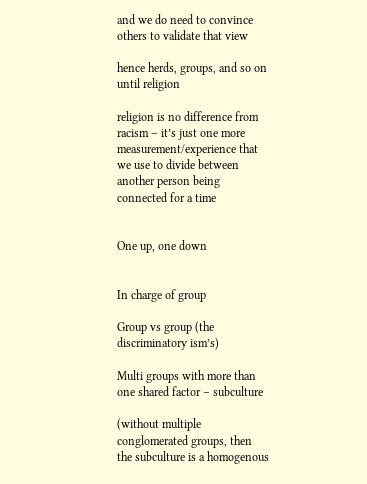and we do need to convince others to validate that view

hence herds, groups, and so on until religion

religion is no difference from racism – it’s just one more measurement/experience that we use to divide between another person being connected for a time


One up, one down


In charge of group

Group vs group (the discriminatory ism’s)

Multi groups with more than one shared factor – subculture

(without multiple conglomerated groups, then  the subculture is a homogenous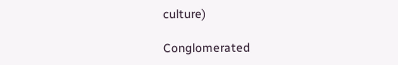culture)

Conglomerated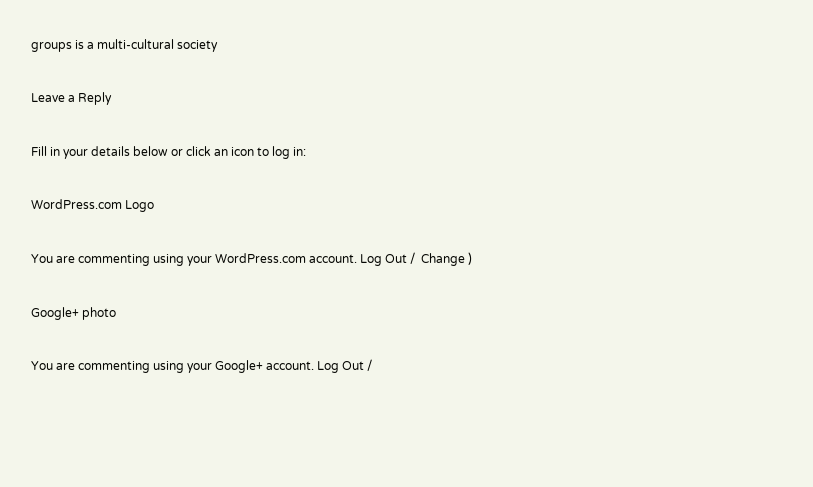groups is a multi-cultural society

Leave a Reply

Fill in your details below or click an icon to log in:

WordPress.com Logo

You are commenting using your WordPress.com account. Log Out /  Change )

Google+ photo

You are commenting using your Google+ account. Log Out /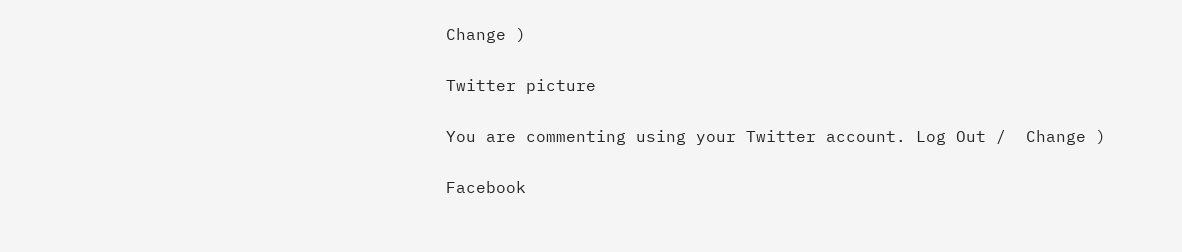Change )

Twitter picture

You are commenting using your Twitter account. Log Out /  Change )

Facebook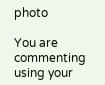photo

You are commenting using your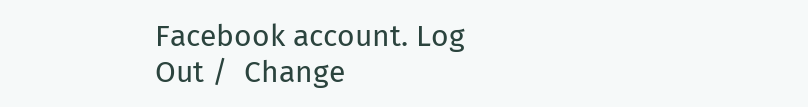Facebook account. Log Out /  Change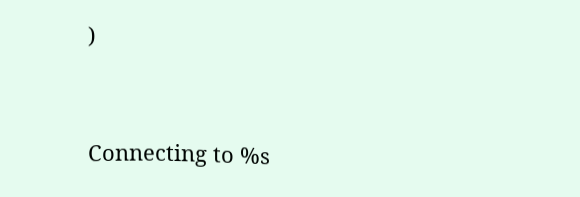)


Connecting to %s